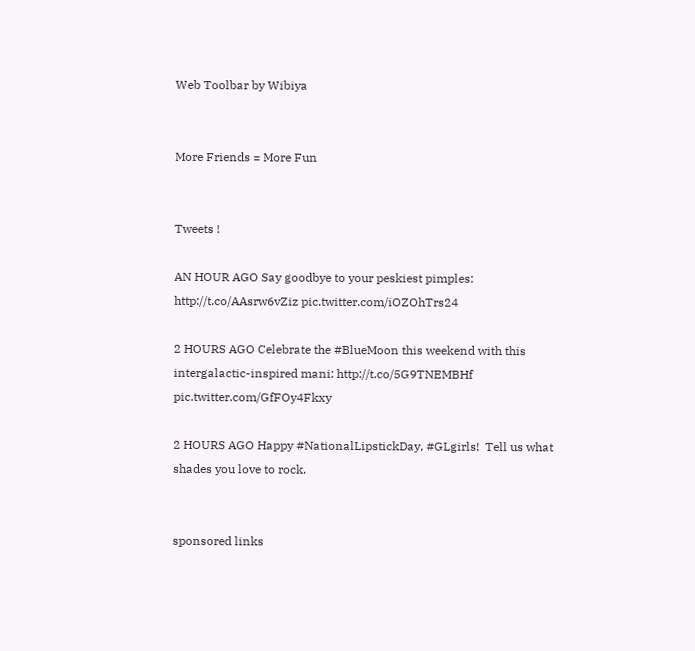Web Toolbar by Wibiya


More Friends = More Fun


Tweets !

AN HOUR AGO Say goodbye to your peskiest pimples: http://t.co/AAsrw6vZiz pic.twitter.com/iOZOhTrs24

2 HOURS AGO Celebrate the #BlueMoon this weekend with this intergalactic-inspired mani: http://t.co/5G9TNEMBHf pic.twitter.com/GfFOy4Fkxy

2 HOURS AGO Happy #NationalLipstickDay, #GLgirls!  Tell us what shades you love to rock.


sponsored links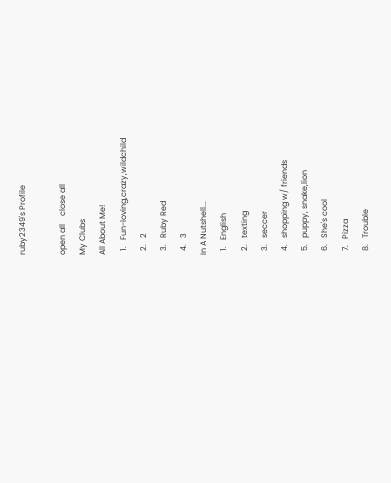ruby2349's Profile

open all    close all
My Clubs
All About Me!
  1.   Fun-loving,crazy,wildchild
  2.   2
  3.   Ruby Red
  4.   3
In A Nutshell...
  1.   English
  2.   texting
  3.   seccer
  4.   shopping w/ friends
  5.   puppy, snake,lion
  6.   She's cool
  7.   Pizza
  8.   Trouble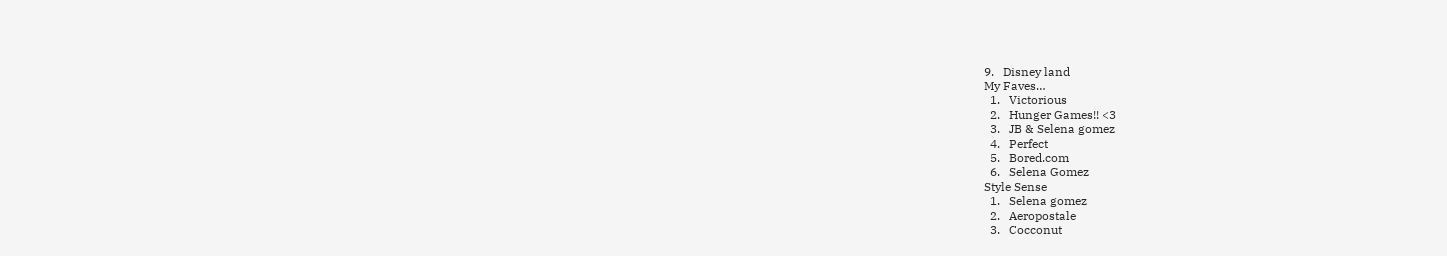9.   Disney land
My Faves…
  1.   Victorious
  2.   Hunger Games!! <3
  3.   JB & Selena gomez
  4.   Perfect
  5.   Bored.com
  6.   Selena Gomez
Style Sense
  1.   Selena gomez
  2.   Aeropostale
  3.   Cocconut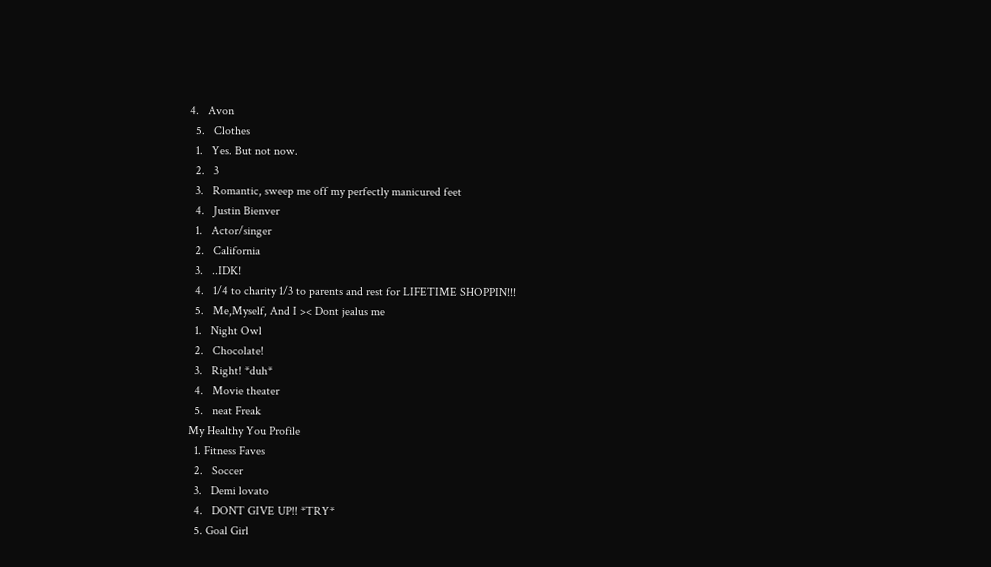4.   Avon
  5.   Clothes
  1.   Yes. But not now.
  2.   3
  3.   Romantic, sweep me off my perfectly manicured feet
  4.   Justin Bienver
  1.   Actor/singer
  2.   California
  3.   ..IDK!
  4.   1/4 to charity 1/3 to parents and rest for LIFETIME SHOPPIN!!!
  5.   Me,Myself, And I >< Dont jealus me
  1.   Night Owl
  2.   Chocolate!
  3.   Right! *duh*
  4.   Movie theater
  5.   neat Freak
My Healthy You Profile
  1. Fitness Faves
  2.   Soccer
  3.   Demi lovato
  4.   DONT GIVE UP!! *TRY*
  5. Goal Girl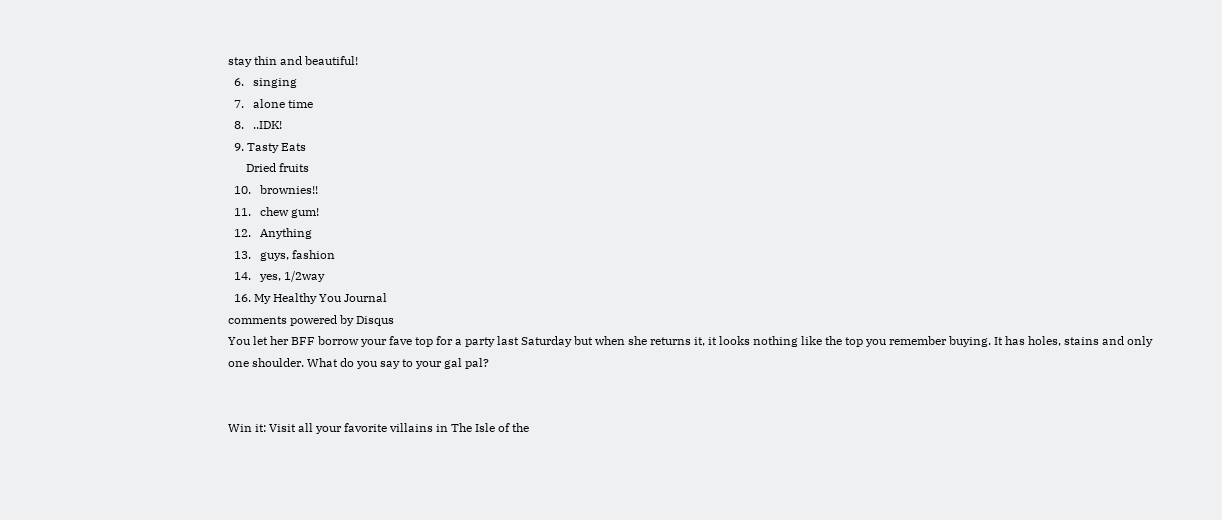stay thin and beautiful!
  6.   singing
  7.   alone time
  8.   ..IDK!
  9. Tasty Eats
      Dried fruits
  10.   brownies!!
  11.   chew gum!
  12.   Anything
  13.   guys, fashion
  14.   yes, 1/2way
  16. My Healthy You Journal
comments powered by Disqus
You let her BFF borrow your fave top for a party last Saturday but when she returns it, it looks nothing like the top you remember buying. It has holes, stains and only one shoulder. What do you say to your gal pal?


Win it: Visit all your favorite villains in The Isle of the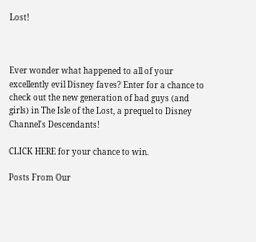Lost!



Ever wonder what happened to all of your excellently evil Disney faves? Enter for a chance to check out the new generation of bad guys (and girls) in The Isle of the Lost, a prequel to Disney Channel's Descendants!

CLICK HERE for your chance to win.

Posts From Our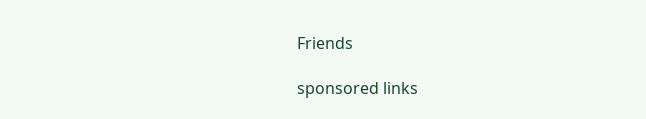Friends

sponsored links